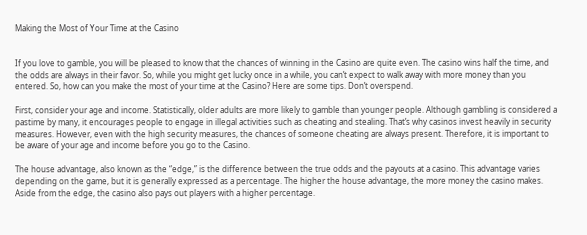Making the Most of Your Time at the Casino


If you love to gamble, you will be pleased to know that the chances of winning in the Casino are quite even. The casino wins half the time, and the odds are always in their favor. So, while you might get lucky once in a while, you can’t expect to walk away with more money than you entered. So, how can you make the most of your time at the Casino? Here are some tips. Don’t overspend.

First, consider your age and income. Statistically, older adults are more likely to gamble than younger people. Although gambling is considered a pastime by many, it encourages people to engage in illegal activities such as cheating and stealing. That’s why casinos invest heavily in security measures. However, even with the high security measures, the chances of someone cheating are always present. Therefore, it is important to be aware of your age and income before you go to the Casino.

The house advantage, also known as the “edge,” is the difference between the true odds and the payouts at a casino. This advantage varies depending on the game, but it is generally expressed as a percentage. The higher the house advantage, the more money the casino makes. Aside from the edge, the casino also pays out players with a higher percentage.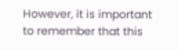However, it is important to remember that this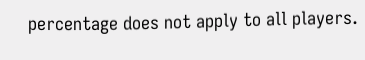percentage does not apply to all players.